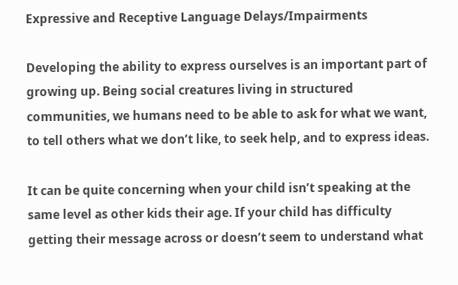Expressive and Receptive Language Delays/Impairments

Developing the ability to express ourselves is an important part of growing up. Being social creatures living in structured communities, we humans need to be able to ask for what we want, to tell others what we don’t like, to seek help, and to express ideas.

It can be quite concerning when your child isn’t speaking at the same level as other kids their age. If your child has difficulty getting their message across or doesn’t seem to understand what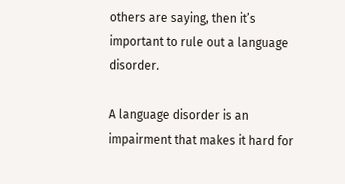others are saying, then it’s important to rule out a language disorder.

A language disorder is an impairment that makes it hard for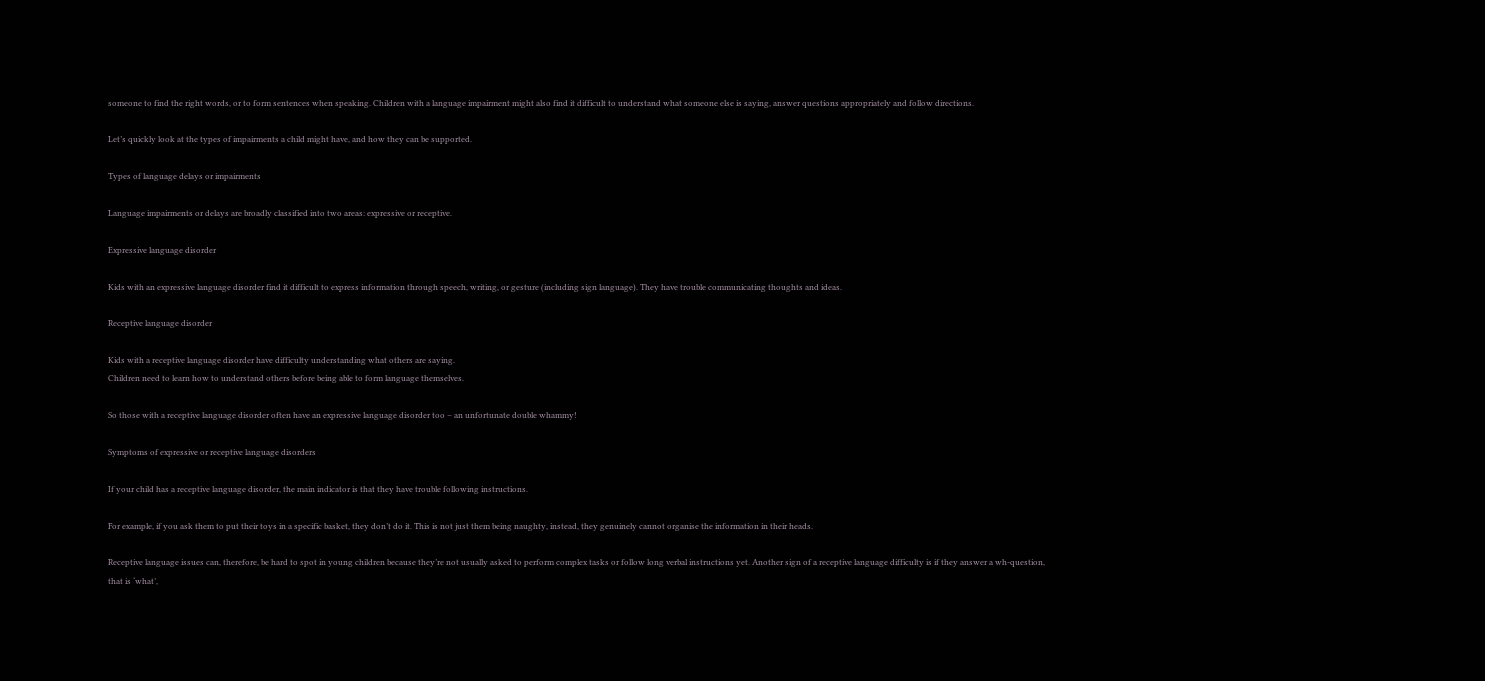someone to find the right words, or to form sentences when speaking. Children with a language impairment might also find it difficult to understand what someone else is saying, answer questions appropriately and follow directions.

Let’s quickly look at the types of impairments a child might have, and how they can be supported.

Types of language delays or impairments

Language impairments or delays are broadly classified into two areas: expressive or receptive.

Expressive language disorder

Kids with an expressive language disorder find it difficult to express information through speech, writing, or gesture (including sign language). They have trouble communicating thoughts and ideas.

Receptive language disorder

Kids with a receptive language disorder have difficulty understanding what others are saying.
Children need to learn how to understand others before being able to form language themselves.

So those with a receptive language disorder often have an expressive language disorder too – an unfortunate double whammy!

Symptoms of expressive or receptive language disorders

If your child has a receptive language disorder, the main indicator is that they have trouble following instructions.

For example, if you ask them to put their toys in a specific basket, they don’t do it. This is not just them being naughty, instead, they genuinely cannot organise the information in their heads.

Receptive language issues can, therefore, be hard to spot in young children because they’re not usually asked to perform complex tasks or follow long verbal instructions yet. Another sign of a receptive language difficulty is if they answer a wh-question, that is ‘what’,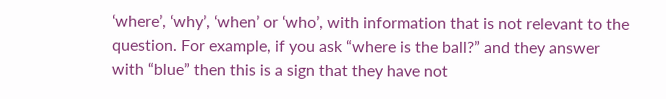‘where’, ‘why’, ‘when’ or ‘who’, with information that is not relevant to the question. For example, if you ask “where is the ball?” and they answer with “blue” then this is a sign that they have not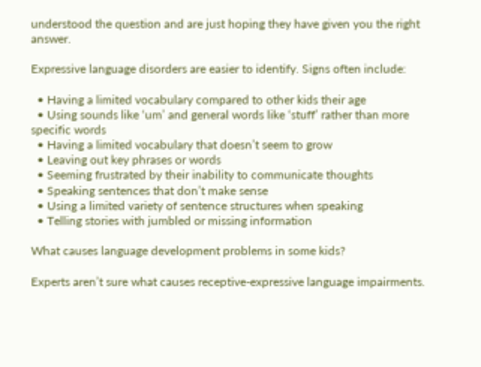understood the question and are just hoping they have given you the right answer.

Expressive language disorders are easier to identify. Signs often include:

  • Having a limited vocabulary compared to other kids their age
  • Using sounds like ‘um’ and general words like ‘stuff’ rather than more specific words
  • Having a limited vocabulary that doesn’t seem to grow
  • Leaving out key phrases or words
  • Seeming frustrated by their inability to communicate thoughts
  • Speaking sentences that don’t make sense
  • Using a limited variety of sentence structures when speaking
  • Telling stories with jumbled or missing information

What causes language development problems in some kids?

Experts aren’t sure what causes receptive-expressive language impairments.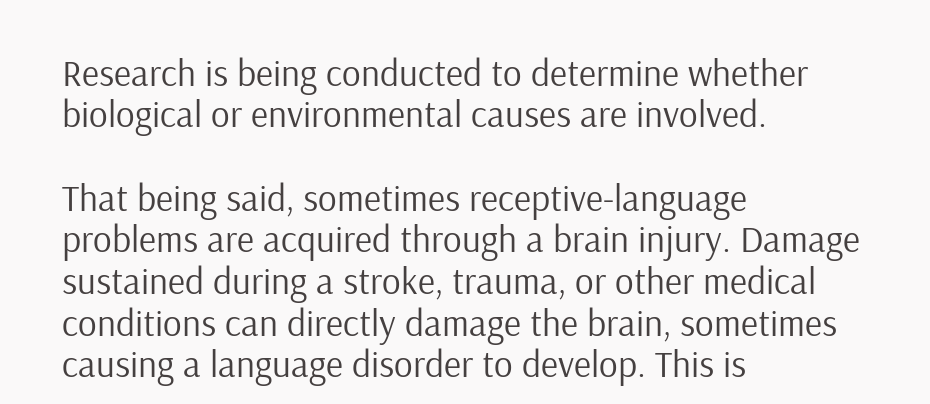Research is being conducted to determine whether biological or environmental causes are involved.

That being said, sometimes receptive-language problems are acquired through a brain injury. Damage sustained during a stroke, trauma, or other medical conditions can directly damage the brain, sometimes causing a language disorder to develop. This is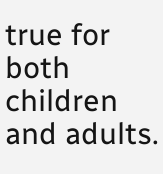true for both children and adults.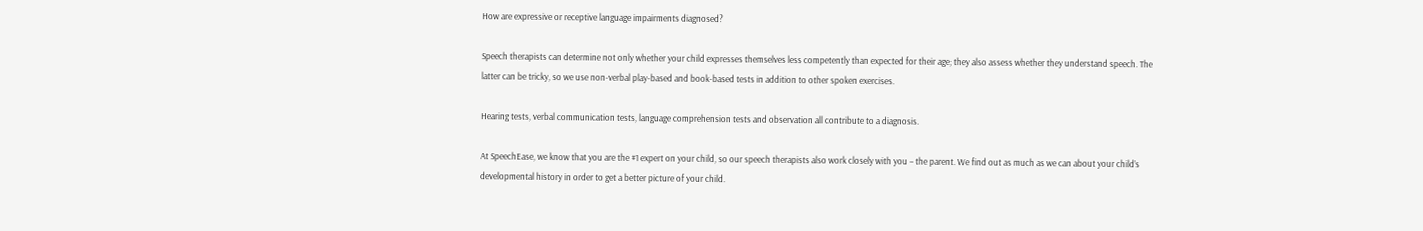How are expressive or receptive language impairments diagnosed?

Speech therapists can determine not only whether your child expresses themselves less competently than expected for their age; they also assess whether they understand speech. The latter can be tricky, so we use non-verbal play-based and book-based tests in addition to other spoken exercises.

Hearing tests, verbal communication tests, language comprehension tests and observation all contribute to a diagnosis.

At SpeechEase, we know that you are the #1 expert on your child, so our speech therapists also work closely with you – the parent. We find out as much as we can about your child’s developmental history in order to get a better picture of your child.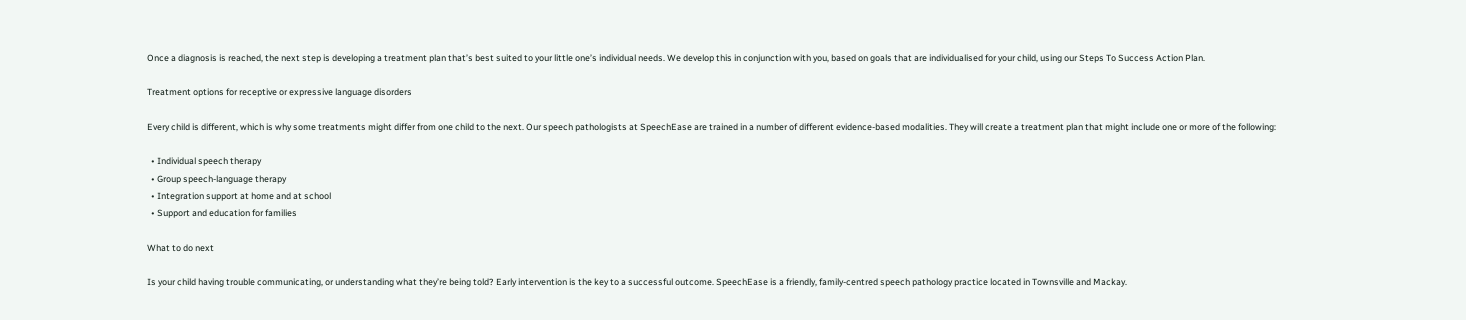Once a diagnosis is reached, the next step is developing a treatment plan that’s best suited to your little one’s individual needs. We develop this in conjunction with you, based on goals that are individualised for your child, using our Steps To Success Action Plan.

Treatment options for receptive or expressive language disorders

Every child is different, which is why some treatments might differ from one child to the next. Our speech pathologists at SpeechEase are trained in a number of different evidence-based modalities. They will create a treatment plan that might include one or more of the following:

  • Individual speech therapy
  • Group speech-language therapy
  • Integration support at home and at school
  • Support and education for families

What to do next

Is your child having trouble communicating, or understanding what they’re being told? Early intervention is the key to a successful outcome. SpeechEase is a friendly, family-centred speech pathology practice located in Townsville and Mackay.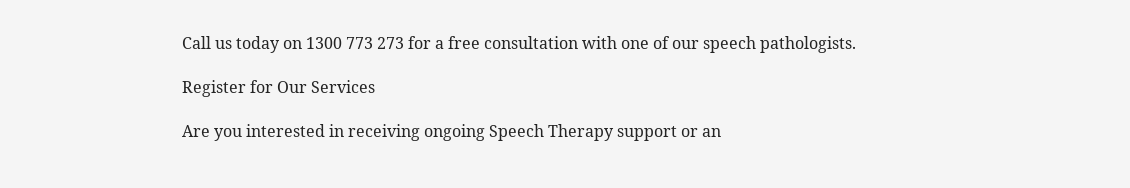Call us today on 1300 773 273 for a free consultation with one of our speech pathologists.

Register for Our Services

Are you interested in receiving ongoing Speech Therapy support or an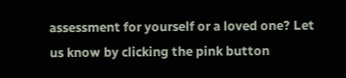assessment for yourself or a loved one? Let us know by clicking the pink button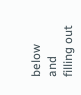below and filling out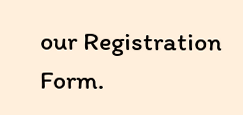our Registration Form.